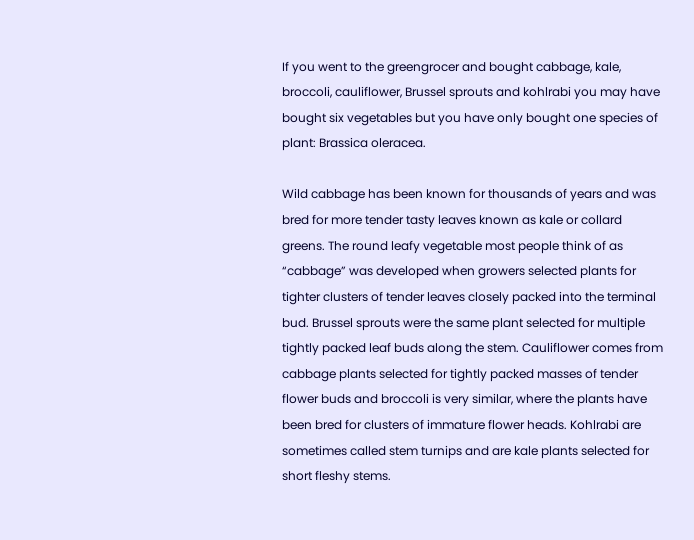If you went to the greengrocer and bought cabbage, kale, broccoli, cauliflower, Brussel sprouts and kohlrabi you may have bought six vegetables but you have only bought one species of plant: Brassica oleracea.

Wild cabbage has been known for thousands of years and was bred for more tender tasty leaves known as kale or collard greens. The round leafy vegetable most people think of as “cabbage” was developed when growers selected plants for tighter clusters of tender leaves closely packed into the terminal bud. Brussel sprouts were the same plant selected for multiple tightly packed leaf buds along the stem. Cauliflower comes from cabbage plants selected for tightly packed masses of tender flower buds and broccoli is very similar, where the plants have been bred for clusters of immature flower heads. Kohlrabi are sometimes called stem turnips and are kale plants selected for short fleshy stems.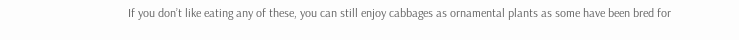If you don’t like eating any of these, you can still enjoy cabbages as ornamental plants as some have been bred for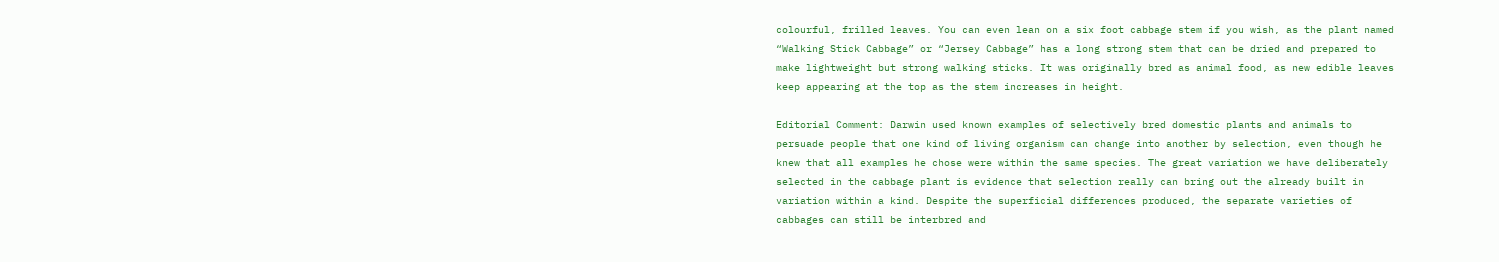colourful, frilled leaves. You can even lean on a six foot cabbage stem if you wish, as the plant named “Walking Stick Cabbage” or “Jersey Cabbage” has a long strong stem that can be dried and prepared to make lightweight but strong walking sticks. It was originally bred as animal food, as new edible leaves keep appearing at the top as the stem increases in height.

Editorial Comment: Darwin used known examples of selectively bred domestic plants and animals to persuade people that one kind of living organism can change into another by selection, even though he knew that all examples he chose were within the same species. The great variation we have deliberately selected in the cabbage plant is evidence that selection really can bring out the already built in variation within a kind. Despite the superficial differences produced, the separate varieties of cabbages can still be interbred and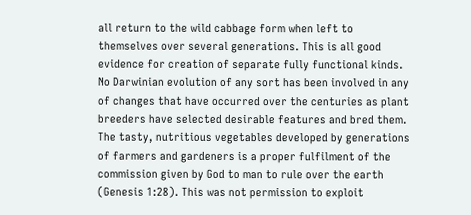all return to the wild cabbage form when left to themselves over several generations. This is all good evidence for creation of separate fully functional kinds. No Darwinian evolution of any sort has been involved in any of changes that have occurred over the centuries as plant breeders have selected desirable features and bred them. The tasty, nutritious vegetables developed by generations of farmers and gardeners is a proper fulfilment of the commission given by God to man to rule over the earth (Genesis 1:28). This was not permission to exploit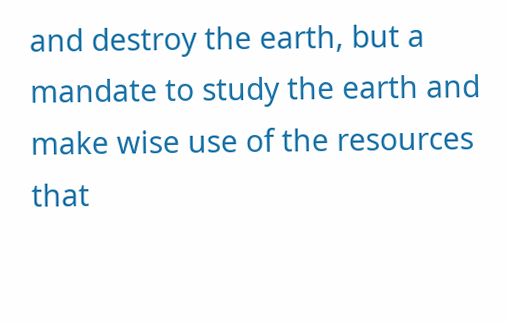and destroy the earth, but a mandate to study the earth and make wise use of the resources that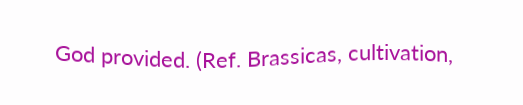God provided. (Ref. Brassicas, cultivation,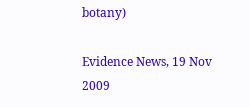botany)

Evidence News, 19 Nov 2009